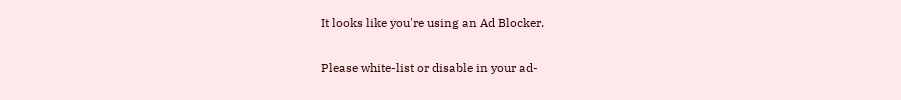It looks like you're using an Ad Blocker.

Please white-list or disable in your ad-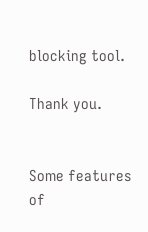blocking tool.

Thank you.


Some features of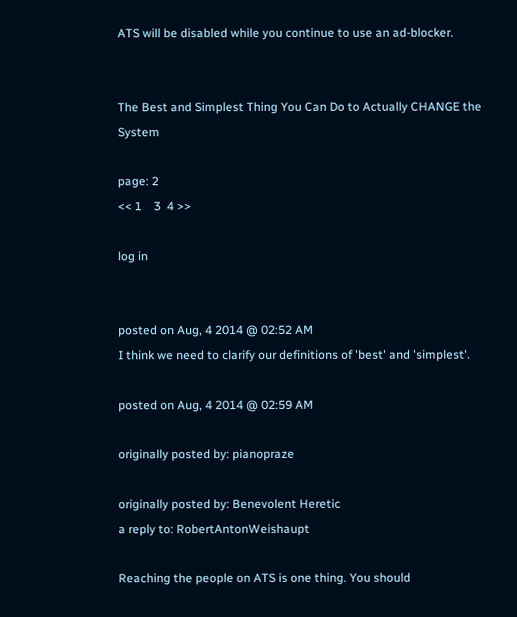ATS will be disabled while you continue to use an ad-blocker.


The Best and Simplest Thing You Can Do to Actually CHANGE the System

page: 2
<< 1    3  4 >>

log in


posted on Aug, 4 2014 @ 02:52 AM
I think we need to clarify our definitions of 'best' and 'simplest'.

posted on Aug, 4 2014 @ 02:59 AM

originally posted by: pianopraze

originally posted by: Benevolent Heretic
a reply to: RobertAntonWeishaupt

Reaching the people on ATS is one thing. You should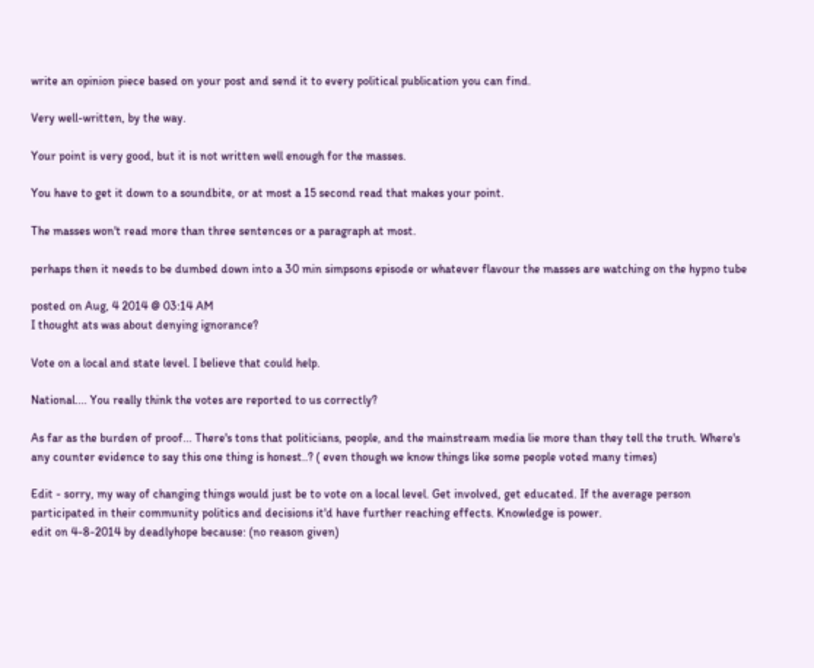write an opinion piece based on your post and send it to every political publication you can find.

Very well-written, by the way.

Your point is very good, but it is not written well enough for the masses.

You have to get it down to a soundbite, or at most a 15 second read that makes your point.

The masses won't read more than three sentences or a paragraph at most.

perhaps then it needs to be dumbed down into a 30 min simpsons episode or whatever flavour the masses are watching on the hypno tube

posted on Aug, 4 2014 @ 03:14 AM
I thought ats was about denying ignorance?

Vote on a local and state level. I believe that could help.

National.... You really think the votes are reported to us correctly?

As far as the burden of proof... There's tons that politicians, people, and the mainstream media lie more than they tell the truth. Where's any counter evidence to say this one thing is honest..? ( even though we know things like some people voted many times)

Edit - sorry, my way of changing things would just be to vote on a local level. Get involved, get educated. If the average person participated in their community politics and decisions it'd have further reaching effects. Knowledge is power.
edit on 4-8-2014 by deadlyhope because: (no reason given)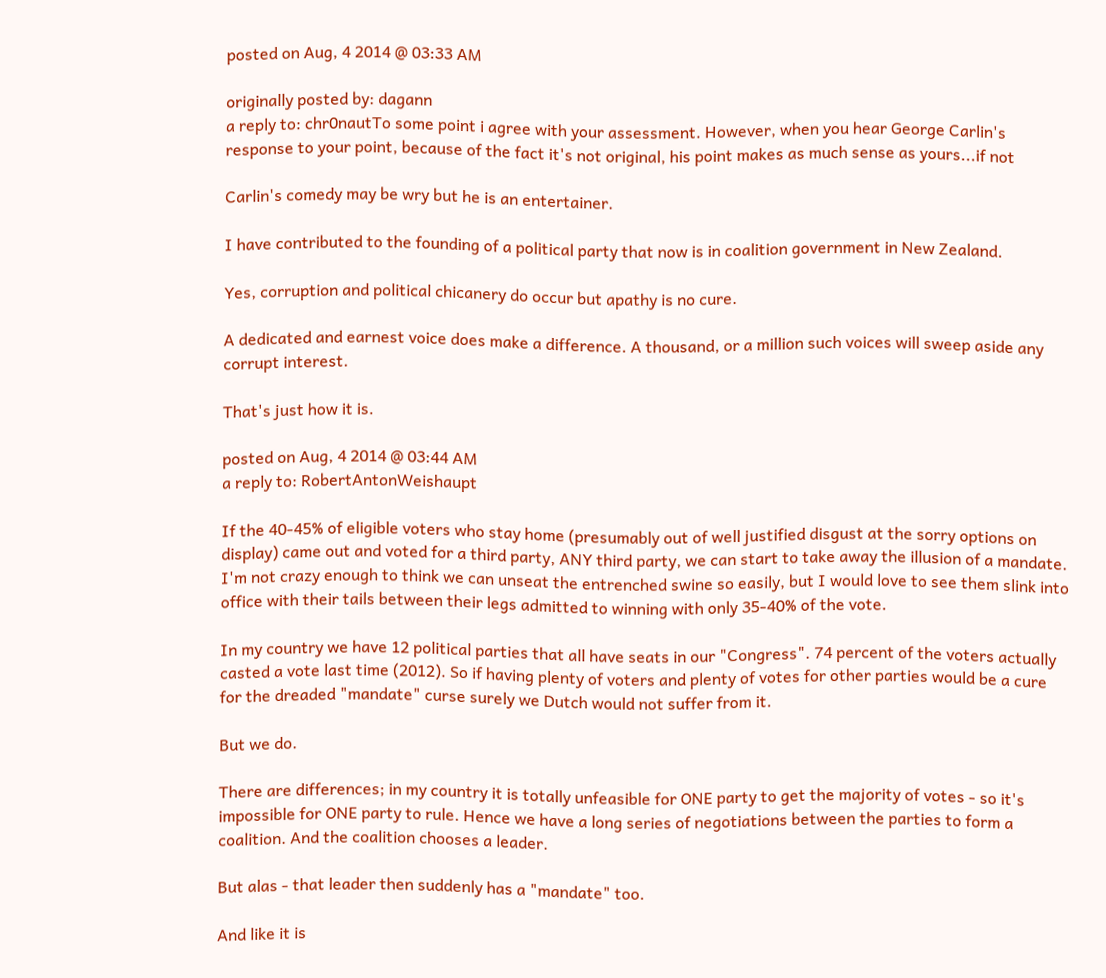posted on Aug, 4 2014 @ 03:33 AM

originally posted by: dagann
a reply to: chr0nautTo some point i agree with your assessment. However, when you hear George Carlin's response to your point, because of the fact it's not original, his point makes as much sense as yours...if not

Carlin's comedy may be wry but he is an entertainer.

I have contributed to the founding of a political party that now is in coalition government in New Zealand.

Yes, corruption and political chicanery do occur but apathy is no cure.

A dedicated and earnest voice does make a difference. A thousand, or a million such voices will sweep aside any corrupt interest.

That's just how it is.

posted on Aug, 4 2014 @ 03:44 AM
a reply to: RobertAntonWeishaupt

If the 40-45% of eligible voters who stay home (presumably out of well justified disgust at the sorry options on display) came out and voted for a third party, ANY third party, we can start to take away the illusion of a mandate. I'm not crazy enough to think we can unseat the entrenched swine so easily, but I would love to see them slink into office with their tails between their legs admitted to winning with only 35-40% of the vote.

In my country we have 12 political parties that all have seats in our "Congress". 74 percent of the voters actually casted a vote last time (2012). So if having plenty of voters and plenty of votes for other parties would be a cure for the dreaded "mandate" curse surely we Dutch would not suffer from it.

But we do.

There are differences; in my country it is totally unfeasible for ONE party to get the majority of votes - so it's impossible for ONE party to rule. Hence we have a long series of negotiations between the parties to form a coalition. And the coalition chooses a leader.

But alas - that leader then suddenly has a "mandate" too.

And like it is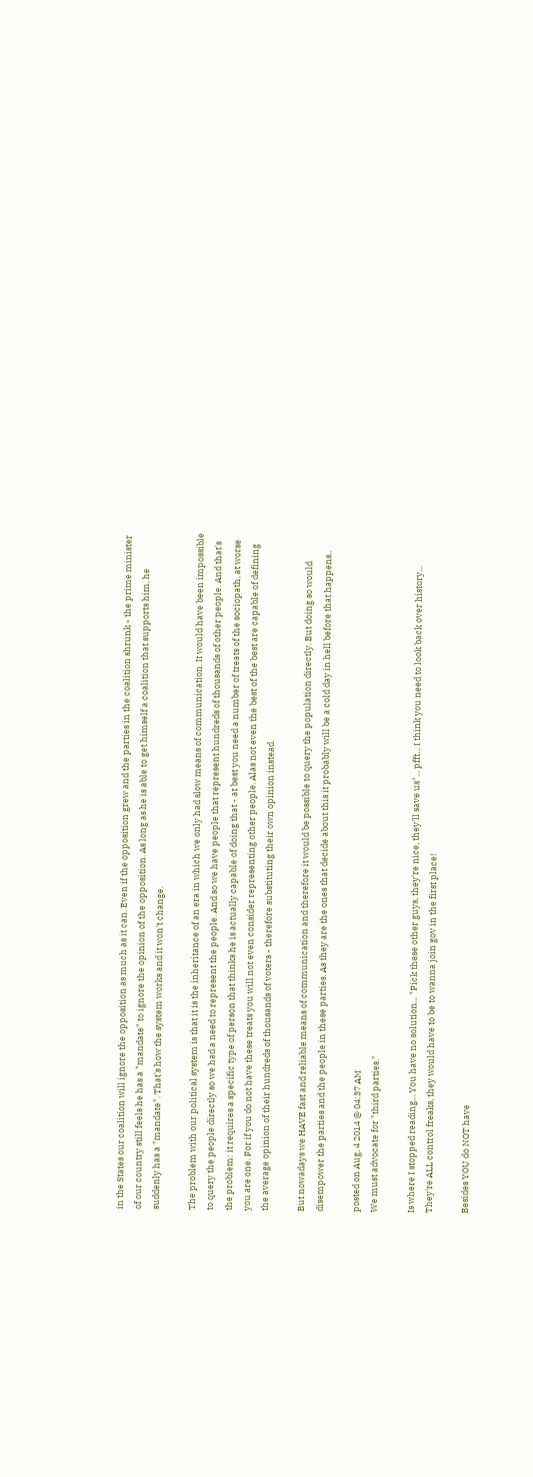in the States our coalition will ignore the opposition as much as it can. Even if the opposition grew and the parties in the coalition shrunk - the prime minister of our country still feels he has a "mandate" to ignore the opinion of the opposition. As long as he is able to get himself a coalition that supports him, he suddenly has a "mandate". That's how the system works and it won't change.

The problem with our political system is that it is the inheritance of an era in which we only had slow means of communication. It would have been impossible to query the people directly so we had a need to represent the people. And so we have people that represent hundreds of thousands of other people. And that's the problem: it requires a specific type of person that thinks he is actually capable of doing that - at best you need a number of treats of the sociopath, at worse you are one. For if you do not have these treats you will not even consider representing other people. Alas not even the best of the best are capable of defining the average opinion of their hundreds of thousands of voters - therefore substituting their own opinion instead.

But nowadays we HAVE fast and reliable means of communication and therefore it would be possible to query the population directly. But doing so would disempower the parties and the people in these parties. As they are the ones that decide about this it probably will be a cold day in hell before that happens..

posted on Aug, 4 2014 @ 04:37 AM
We must advocate for "third parties."

Is where I stopped reading... You have no solution... "Pick these other guys, they're nice, they'll save us"... pfft... I think you need to look back over history... They're ALL control freaks, they would have to be to wanna join gov in the first place!

Besides YOU do NOT have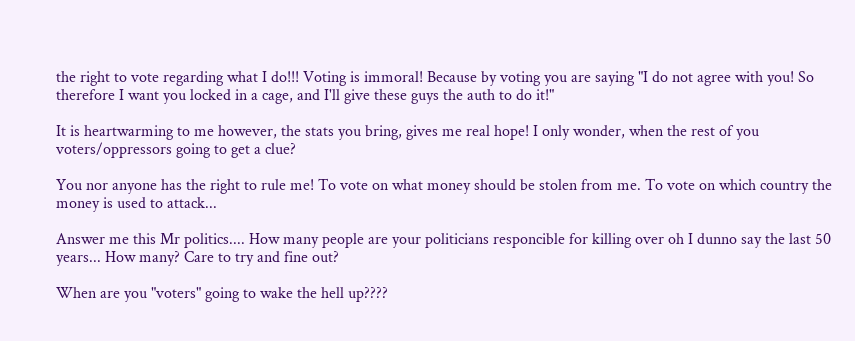the right to vote regarding what I do!!! Voting is immoral! Because by voting you are saying "I do not agree with you! So therefore I want you locked in a cage, and I'll give these guys the auth to do it!"

It is heartwarming to me however, the stats you bring, gives me real hope! I only wonder, when the rest of you voters/oppressors going to get a clue?

You nor anyone has the right to rule me! To vote on what money should be stolen from me. To vote on which country the money is used to attack...

Answer me this Mr politics.... How many people are your politicians responcible for killing over oh I dunno say the last 50 years... How many? Care to try and fine out?

When are you "voters" going to wake the hell up????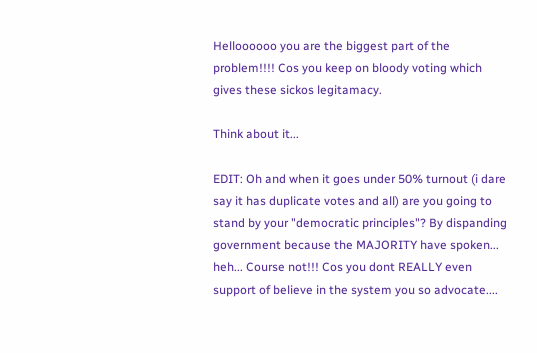Helloooooo you are the biggest part of the problem!!!! Cos you keep on bloody voting which gives these sickos legitamacy.

Think about it...

EDIT: Oh and when it goes under 50% turnout (i dare say it has duplicate votes and all) are you going to stand by your "democratic principles"? By dispanding government because the MAJORITY have spoken... heh... Course not!!! Cos you dont REALLY even support of believe in the system you so advocate....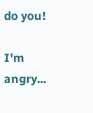do you!

I'm angry...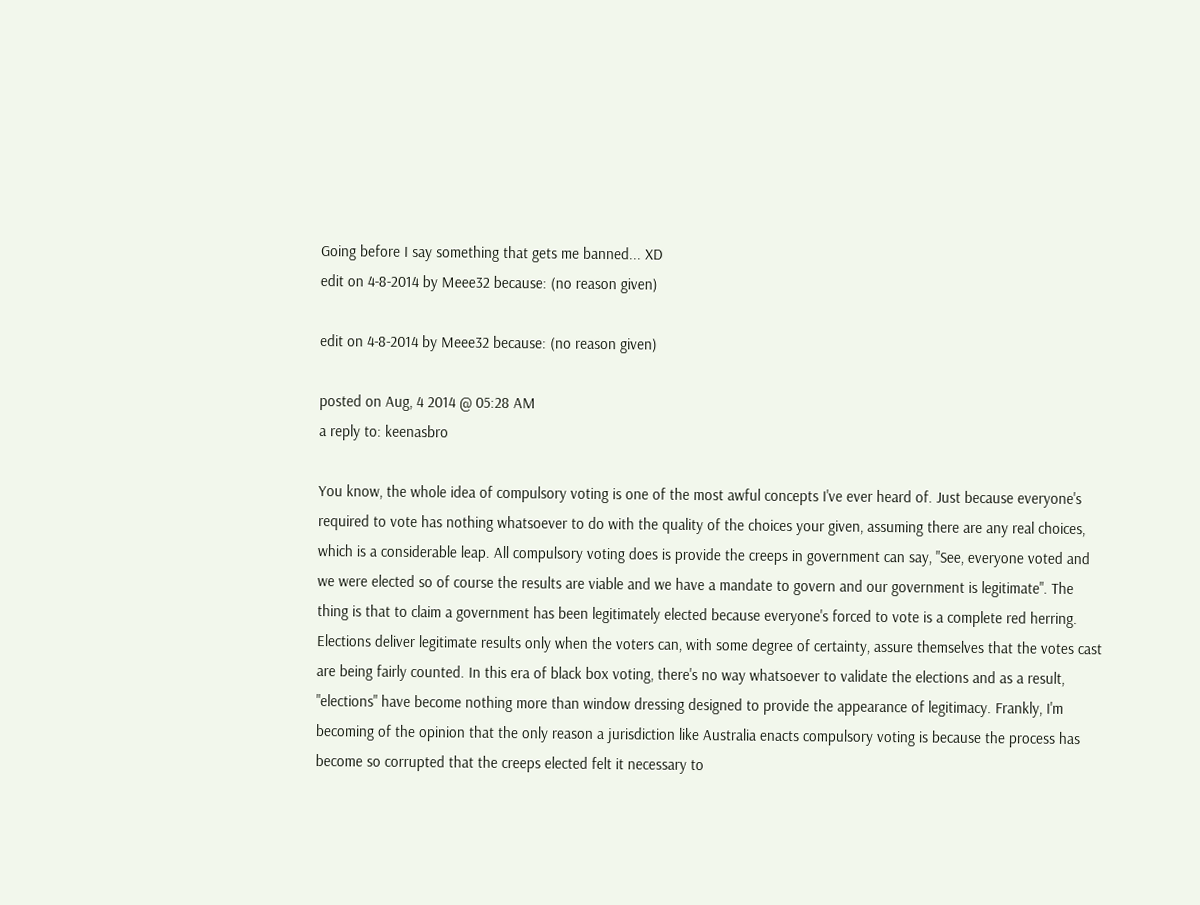Going before I say something that gets me banned... XD
edit on 4-8-2014 by Meee32 because: (no reason given)

edit on 4-8-2014 by Meee32 because: (no reason given)

posted on Aug, 4 2014 @ 05:28 AM
a reply to: keenasbro

You know, the whole idea of compulsory voting is one of the most awful concepts I've ever heard of. Just because everyone's required to vote has nothing whatsoever to do with the quality of the choices your given, assuming there are any real choices, which is a considerable leap. All compulsory voting does is provide the creeps in government can say, "See, everyone voted and we were elected so of course the results are viable and we have a mandate to govern and our government is legitimate". The thing is that to claim a government has been legitimately elected because everyone's forced to vote is a complete red herring. Elections deliver legitimate results only when the voters can, with some degree of certainty, assure themselves that the votes cast are being fairly counted. In this era of black box voting, there's no way whatsoever to validate the elections and as a result, "elections" have become nothing more than window dressing designed to provide the appearance of legitimacy. Frankly, I'm becoming of the opinion that the only reason a jurisdiction like Australia enacts compulsory voting is because the process has become so corrupted that the creeps elected felt it necessary to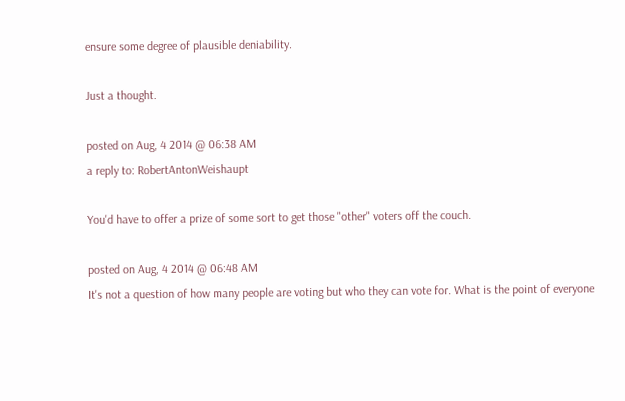ensure some degree of plausible deniability.

Just a thought.

posted on Aug, 4 2014 @ 06:38 AM
a reply to: RobertAntonWeishaupt

You'd have to offer a prize of some sort to get those "other" voters off the couch.

posted on Aug, 4 2014 @ 06:48 AM
It's not a question of how many people are voting but who they can vote for. What is the point of everyone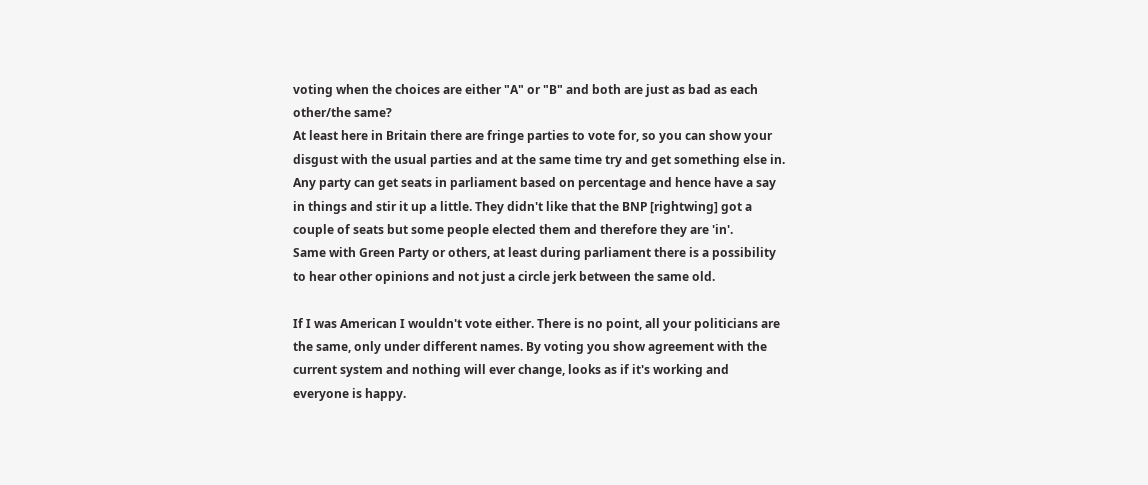voting when the choices are either "A" or "B" and both are just as bad as each other/the same?
At least here in Britain there are fringe parties to vote for, so you can show your disgust with the usual parties and at the same time try and get something else in.
Any party can get seats in parliament based on percentage and hence have a say in things and stir it up a little. They didn't like that the BNP [rightwing] got a couple of seats but some people elected them and therefore they are 'in'.
Same with Green Party or others, at least during parliament there is a possibility to hear other opinions and not just a circle jerk between the same old.

If I was American I wouldn't vote either. There is no point, all your politicians are the same, only under different names. By voting you show agreement with the current system and nothing will ever change, looks as if it's working and everyone is happy.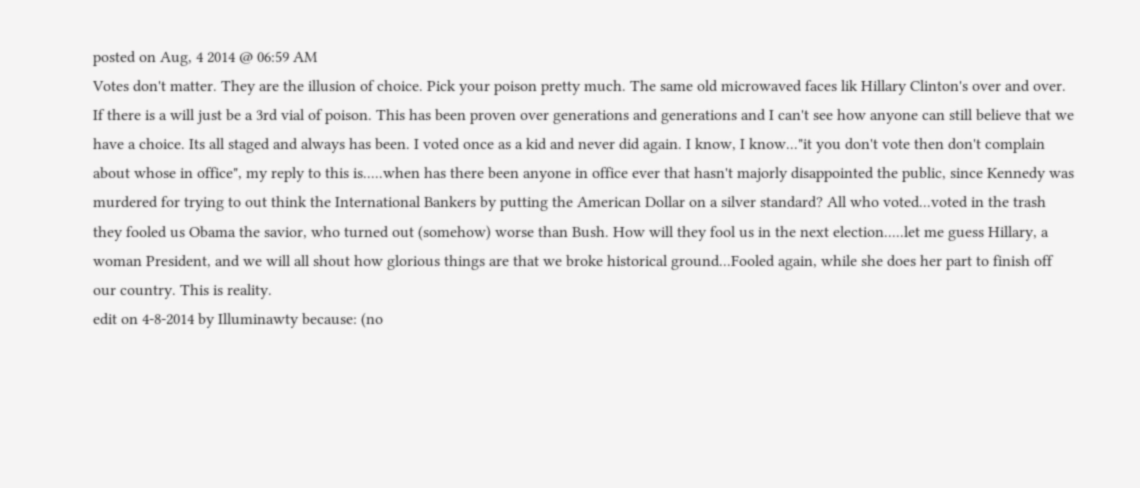posted on Aug, 4 2014 @ 06:59 AM
Votes don't matter. They are the illusion of choice. Pick your poison pretty much. The same old microwaved faces lik Hillary Clinton's over and over. If there is a will just be a 3rd vial of poison. This has been proven over generations and generations and I can't see how anyone can still believe that we have a choice. Its all staged and always has been. I voted once as a kid and never did again. I know, I know..."it you don't vote then don't complain about whose in office", my reply to this is.....when has there been anyone in office ever that hasn't majorly disappointed the public, since Kennedy was murdered for trying to out think the International Bankers by putting the American Dollar on a silver standard? All who voted...voted in the trash they fooled us Obama the savior, who turned out (somehow) worse than Bush. How will they fool us in the next election.....let me guess Hillary, a woman President, and we will all shout how glorious things are that we broke historical ground...Fooled again, while she does her part to finish off our country. This is reality.
edit on 4-8-2014 by Illuminawty because: (no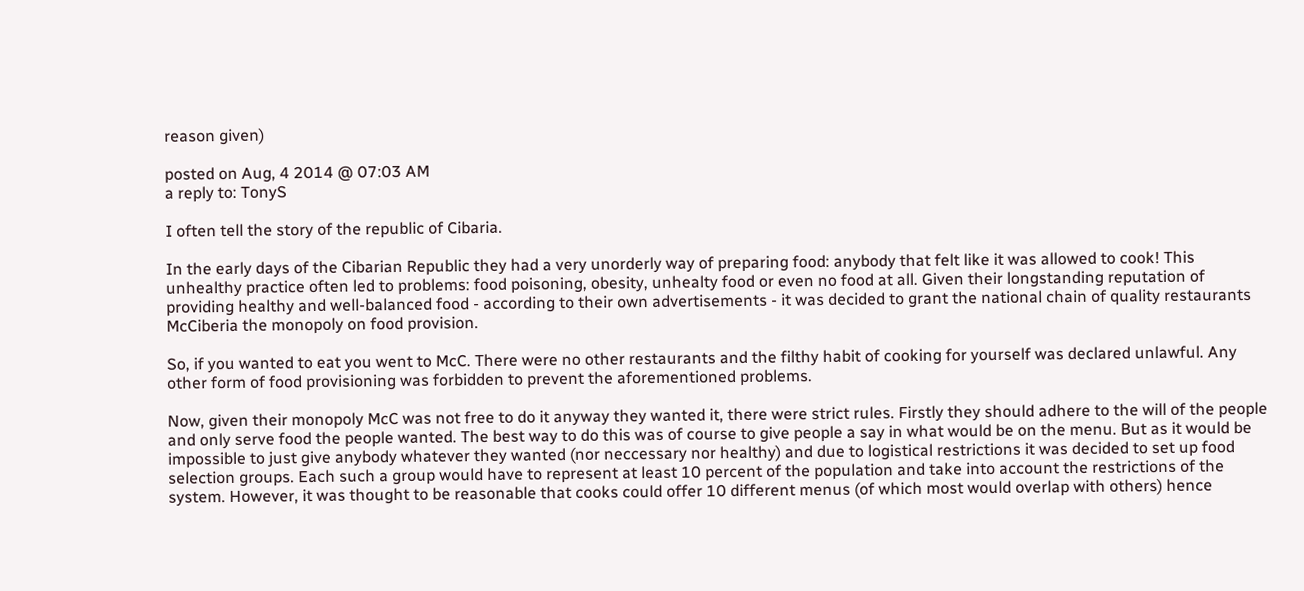reason given)

posted on Aug, 4 2014 @ 07:03 AM
a reply to: TonyS

I often tell the story of the republic of Cibaria.

In the early days of the Cibarian Republic they had a very unorderly way of preparing food: anybody that felt like it was allowed to cook! This unhealthy practice often led to problems: food poisoning, obesity, unhealty food or even no food at all. Given their longstanding reputation of providing healthy and well-balanced food - according to their own advertisements - it was decided to grant the national chain of quality restaurants McCiberia the monopoly on food provision.

So, if you wanted to eat you went to McC. There were no other restaurants and the filthy habit of cooking for yourself was declared unlawful. Any other form of food provisioning was forbidden to prevent the aforementioned problems.

Now, given their monopoly McC was not free to do it anyway they wanted it, there were strict rules. Firstly they should adhere to the will of the people and only serve food the people wanted. The best way to do this was of course to give people a say in what would be on the menu. But as it would be impossible to just give anybody whatever they wanted (nor neccessary nor healthy) and due to logistical restrictions it was decided to set up food selection groups. Each such a group would have to represent at least 10 percent of the population and take into account the restrictions of the system. However, it was thought to be reasonable that cooks could offer 10 different menus (of which most would overlap with others) hence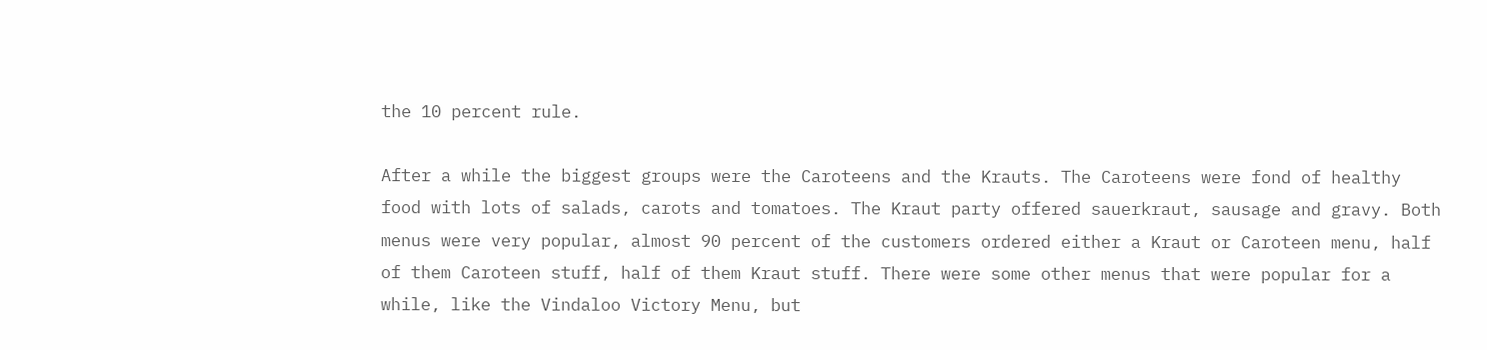the 10 percent rule.

After a while the biggest groups were the Caroteens and the Krauts. The Caroteens were fond of healthy food with lots of salads, carots and tomatoes. The Kraut party offered sauerkraut, sausage and gravy. Both menus were very popular, almost 90 percent of the customers ordered either a Kraut or Caroteen menu, half of them Caroteen stuff, half of them Kraut stuff. There were some other menus that were popular for a while, like the Vindaloo Victory Menu, but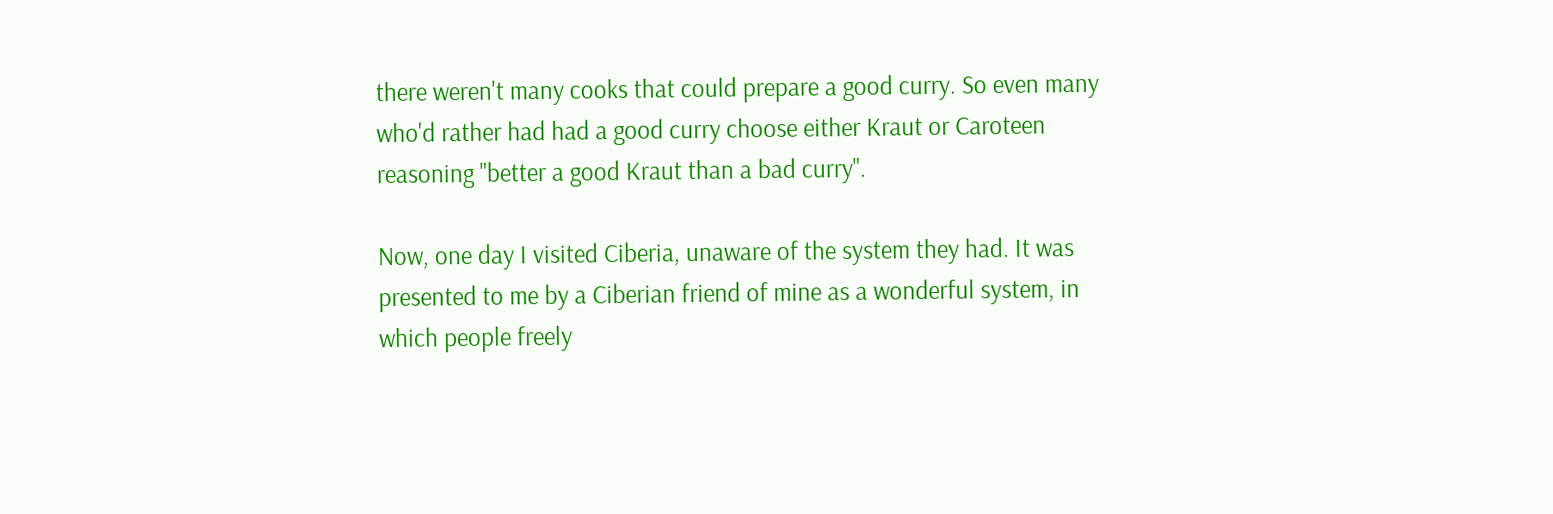there weren't many cooks that could prepare a good curry. So even many who'd rather had had a good curry choose either Kraut or Caroteen reasoning "better a good Kraut than a bad curry".

Now, one day I visited Ciberia, unaware of the system they had. It was presented to me by a Ciberian friend of mine as a wonderful system, in which people freely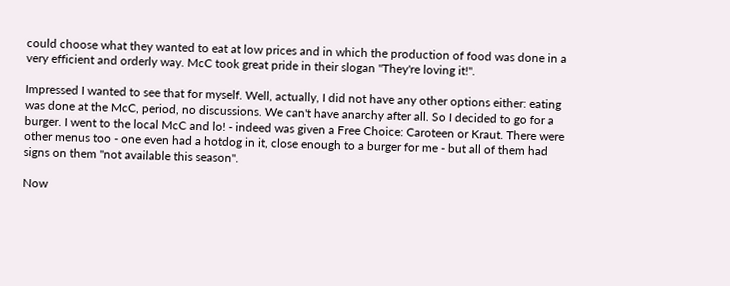could choose what they wanted to eat at low prices and in which the production of food was done in a very efficient and orderly way. McC took great pride in their slogan "They're loving it!".

Impressed I wanted to see that for myself. Well, actually, I did not have any other options either: eating was done at the McC, period, no discussions. We can't have anarchy after all. So I decided to go for a burger. I went to the local McC and lo! - indeed was given a Free Choice: Caroteen or Kraut. There were other menus too - one even had a hotdog in it, close enough to a burger for me - but all of them had signs on them "not available this season".

Now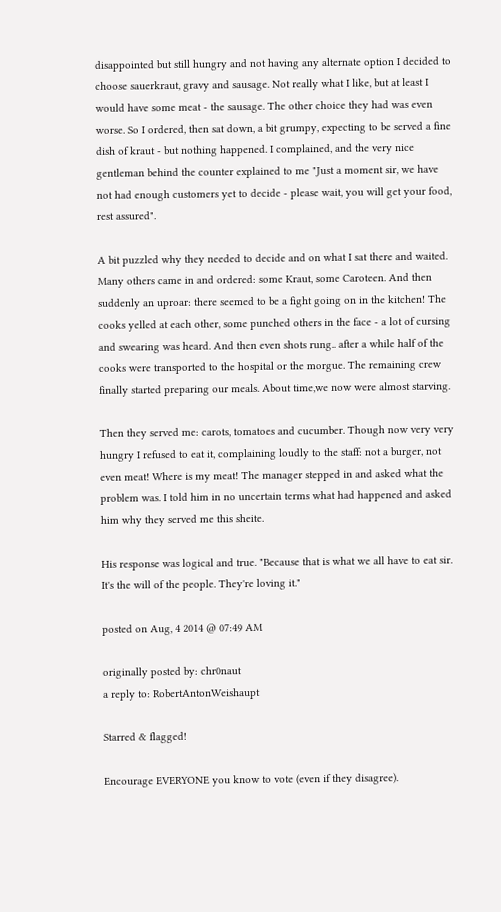disappointed but still hungry and not having any alternate option I decided to choose sauerkraut, gravy and sausage. Not really what I like, but at least I would have some meat - the sausage. The other choice they had was even worse. So I ordered, then sat down, a bit grumpy, expecting to be served a fine dish of kraut - but nothing happened. I complained, and the very nice gentleman behind the counter explained to me "Just a moment sir, we have not had enough customers yet to decide - please wait, you will get your food, rest assured".

A bit puzzled why they needed to decide and on what I sat there and waited. Many others came in and ordered: some Kraut, some Caroteen. And then suddenly an uproar: there seemed to be a fight going on in the kitchen! The cooks yelled at each other, some punched others in the face - a lot of cursing and swearing was heard. And then even shots rung.. after a while half of the cooks were transported to the hospital or the morgue. The remaining crew finally started preparing our meals. About time,we now were almost starving.

Then they served me: carots, tomatoes and cucumber. Though now very very hungry I refused to eat it, complaining loudly to the staff: not a burger, not even meat! Where is my meat! The manager stepped in and asked what the problem was. I told him in no uncertain terms what had happened and asked him why they served me this sheite.

His response was logical and true. "Because that is what we all have to eat sir. It's the will of the people. They're loving it."

posted on Aug, 4 2014 @ 07:49 AM

originally posted by: chr0naut
a reply to: RobertAntonWeishaupt

Starred & flagged!

Encourage EVERYONE you know to vote (even if they disagree).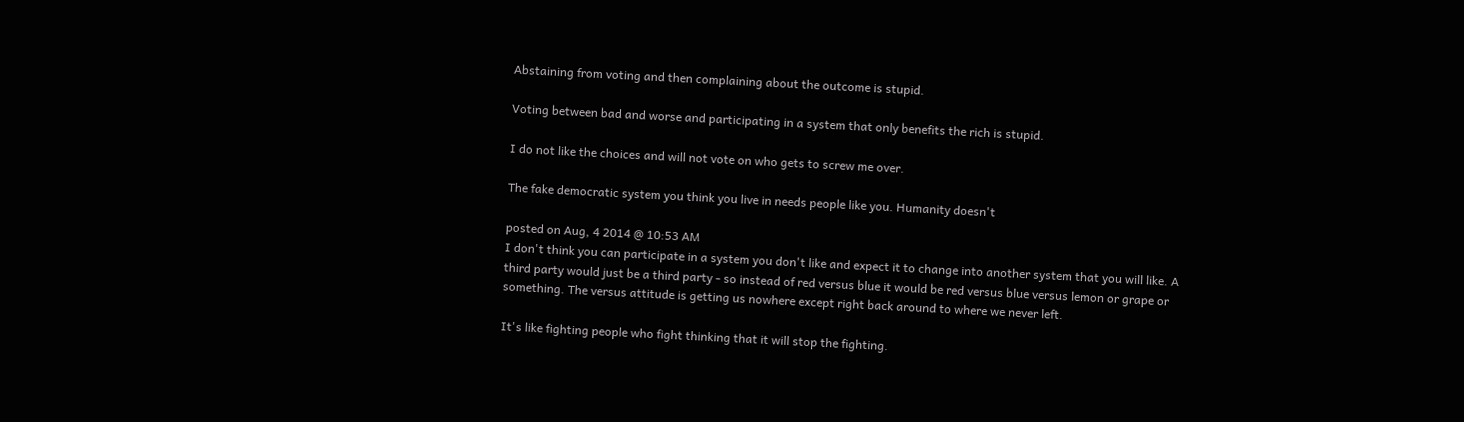Abstaining from voting and then complaining about the outcome is stupid.

Voting between bad and worse and participating in a system that only benefits the rich is stupid.

I do not like the choices and will not vote on who gets to screw me over.

The fake democratic system you think you live in needs people like you. Humanity doesn't

posted on Aug, 4 2014 @ 10:53 AM
I don't think you can participate in a system you don't like and expect it to change into another system that you will like. A third party would just be a third party - so instead of red versus blue it would be red versus blue versus lemon or grape or something. The versus attitude is getting us nowhere except right back around to where we never left.

It's like fighting people who fight thinking that it will stop the fighting.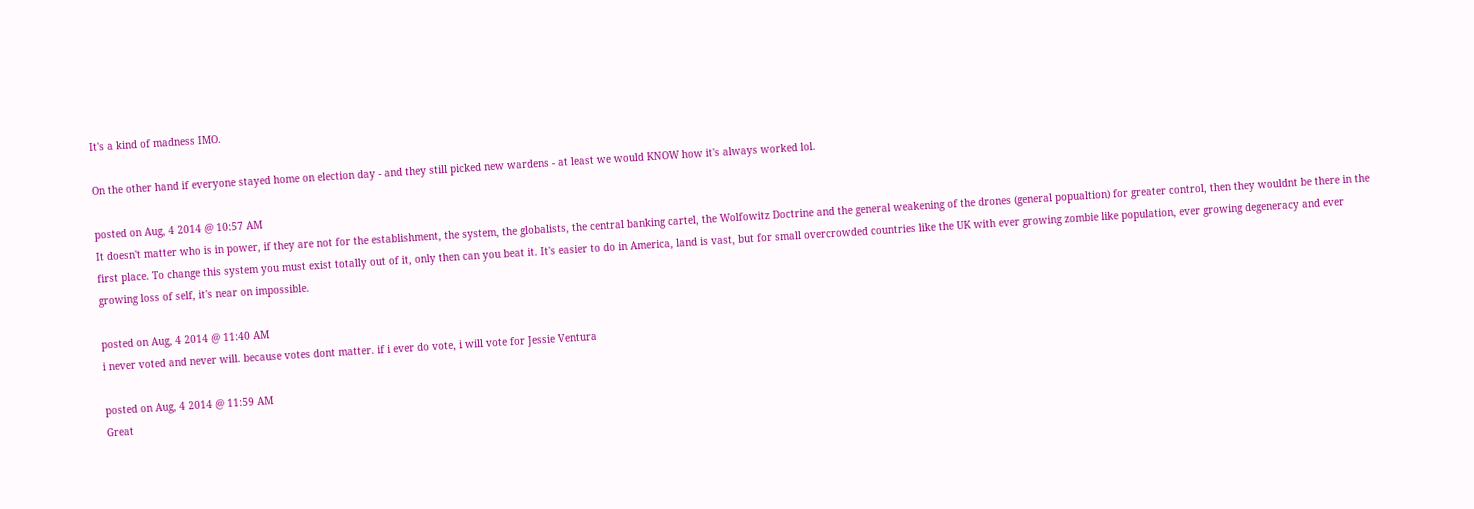It's a kind of madness IMO.

On the other hand if everyone stayed home on election day - and they still picked new wardens - at least we would KNOW how it's always worked lol.

posted on Aug, 4 2014 @ 10:57 AM
It doesn't matter who is in power, if they are not for the establishment, the system, the globalists, the central banking cartel, the Wolfowitz Doctrine and the general weakening of the drones (general popualtion) for greater control, then they wouldnt be there in the first place. To change this system you must exist totally out of it, only then can you beat it. It's easier to do in America, land is vast, but for small overcrowded countries like the UK with ever growing zombie like population, ever growing degeneracy and ever growing loss of self, it's near on impossible.

posted on Aug, 4 2014 @ 11:40 AM
i never voted and never will. because votes dont matter. if i ever do vote, i will vote for Jessie Ventura

posted on Aug, 4 2014 @ 11:59 AM
Great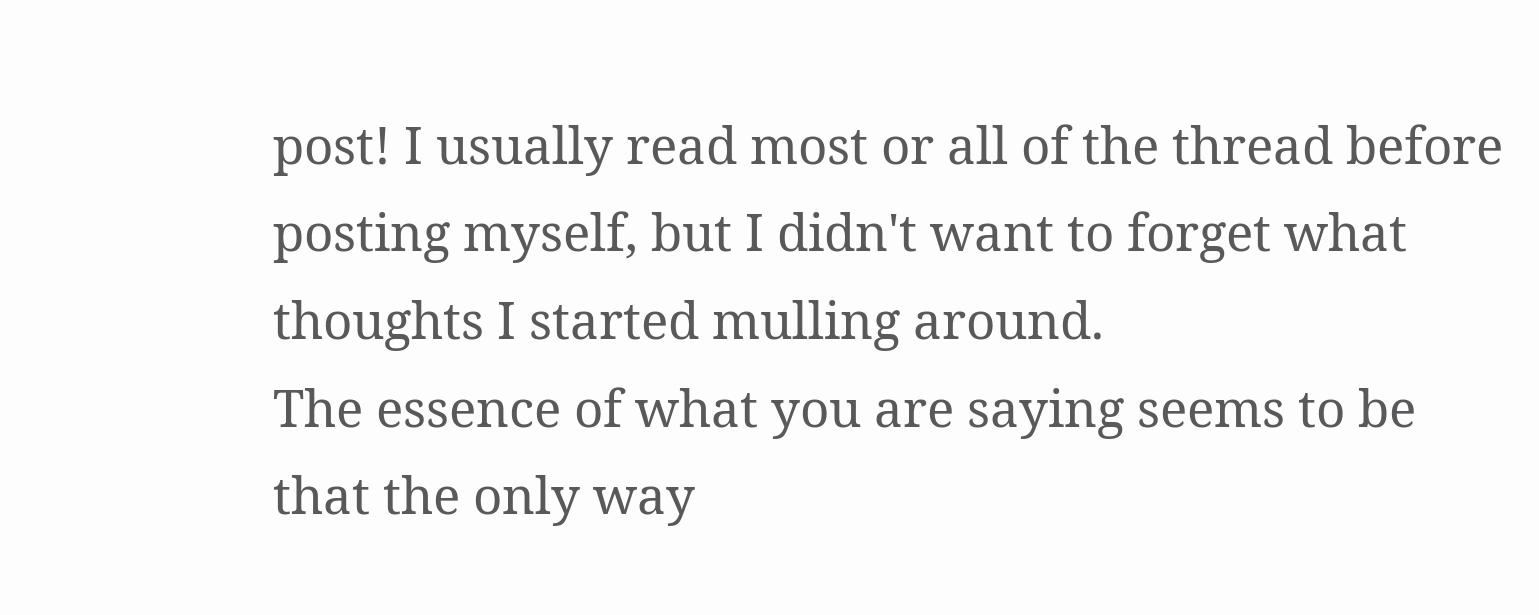post! I usually read most or all of the thread before posting myself, but I didn't want to forget what thoughts I started mulling around.
The essence of what you are saying seems to be that the only way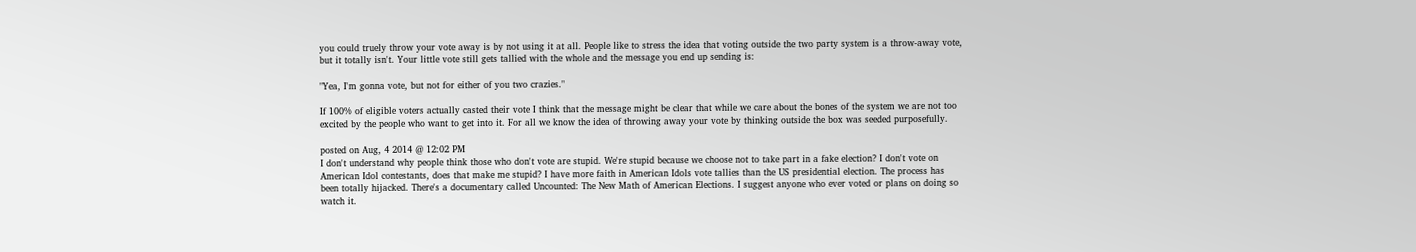you could truely throw your vote away is by not using it at all. People like to stress the idea that voting outside the two party system is a throw-away vote, but it totally isn't. Your little vote still gets tallied with the whole and the message you end up sending is:

"Yea, I'm gonna vote, but not for either of you two crazies."

If 100% of eligible voters actually casted their vote I think that the message might be clear that while we care about the bones of the system we are not too excited by the people who want to get into it. For all we know the idea of throwing away your vote by thinking outside the box was seeded purposefully.

posted on Aug, 4 2014 @ 12:02 PM
I don't understand why people think those who don't vote are stupid. We're stupid because we choose not to take part in a fake election? I don't vote on American Idol contestants, does that make me stupid? I have more faith in American Idols vote tallies than the US presidential election. The process has been totally hijacked. There's a documentary called Uncounted: The New Math of American Elections. I suggest anyone who ever voted or plans on doing so watch it.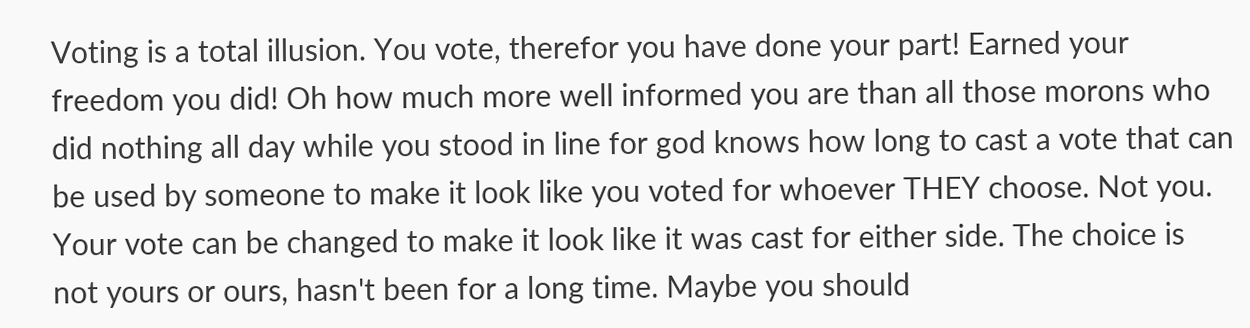Voting is a total illusion. You vote, therefor you have done your part! Earned your freedom you did! Oh how much more well informed you are than all those morons who did nothing all day while you stood in line for god knows how long to cast a vote that can be used by someone to make it look like you voted for whoever THEY choose. Not you. Your vote can be changed to make it look like it was cast for either side. The choice is not yours or ours, hasn't been for a long time. Maybe you should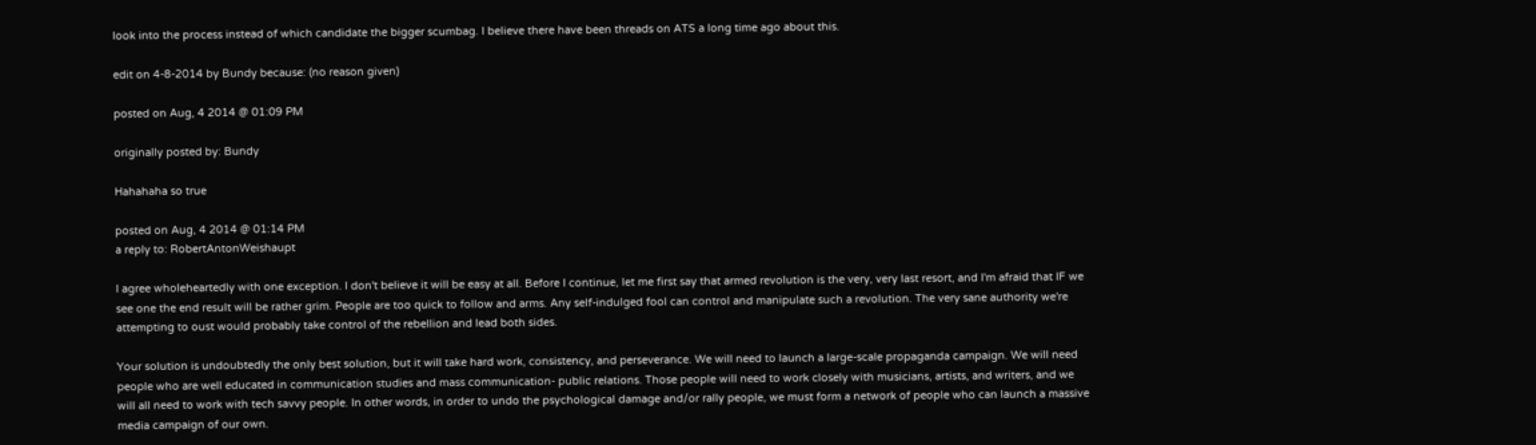look into the process instead of which candidate the bigger scumbag. I believe there have been threads on ATS a long time ago about this.

edit on 4-8-2014 by Bundy because: (no reason given)

posted on Aug, 4 2014 @ 01:09 PM

originally posted by: Bundy

Hahahaha so true

posted on Aug, 4 2014 @ 01:14 PM
a reply to: RobertAntonWeishaupt

I agree wholeheartedly with one exception. I don't believe it will be easy at all. Before I continue, let me first say that armed revolution is the very, very last resort, and I'm afraid that IF we see one the end result will be rather grim. People are too quick to follow and arms. Any self-indulged fool can control and manipulate such a revolution. The very sane authority we're attempting to oust would probably take control of the rebellion and lead both sides.

Your solution is undoubtedly the only best solution, but it will take hard work, consistency, and perseverance. We will need to launch a large-scale propaganda campaign. We will need people who are well educated in communication studies and mass communication- public relations. Those people will need to work closely with musicians, artists, and writers, and we will all need to work with tech savvy people. In other words, in order to undo the psychological damage and/or rally people, we must form a network of people who can launch a massive media campaign of our own.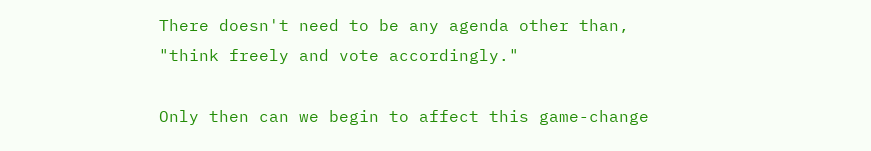There doesn't need to be any agenda other than, "think freely and vote accordingly."

Only then can we begin to affect this game-change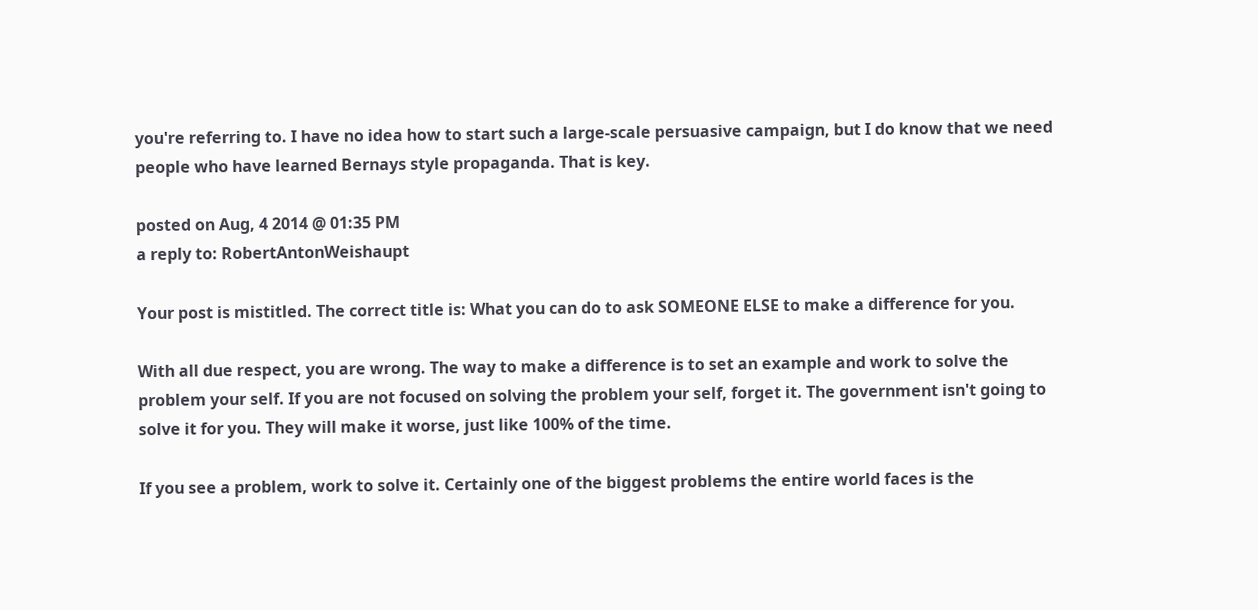you're referring to. I have no idea how to start such a large-scale persuasive campaign, but I do know that we need people who have learned Bernays style propaganda. That is key.

posted on Aug, 4 2014 @ 01:35 PM
a reply to: RobertAntonWeishaupt

Your post is mistitled. The correct title is: What you can do to ask SOMEONE ELSE to make a difference for you.

With all due respect, you are wrong. The way to make a difference is to set an example and work to solve the problem your self. If you are not focused on solving the problem your self, forget it. The government isn't going to solve it for you. They will make it worse, just like 100% of the time.

If you see a problem, work to solve it. Certainly one of the biggest problems the entire world faces is the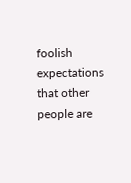foolish expectations that other people are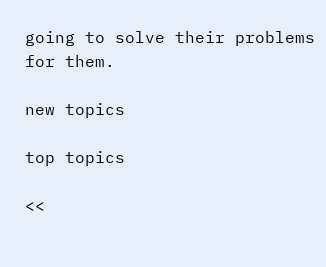going to solve their problems for them.

new topics

top topics

<<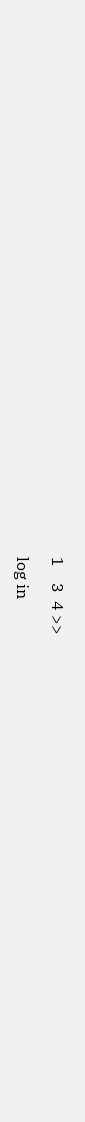1    3  4 >>

log in